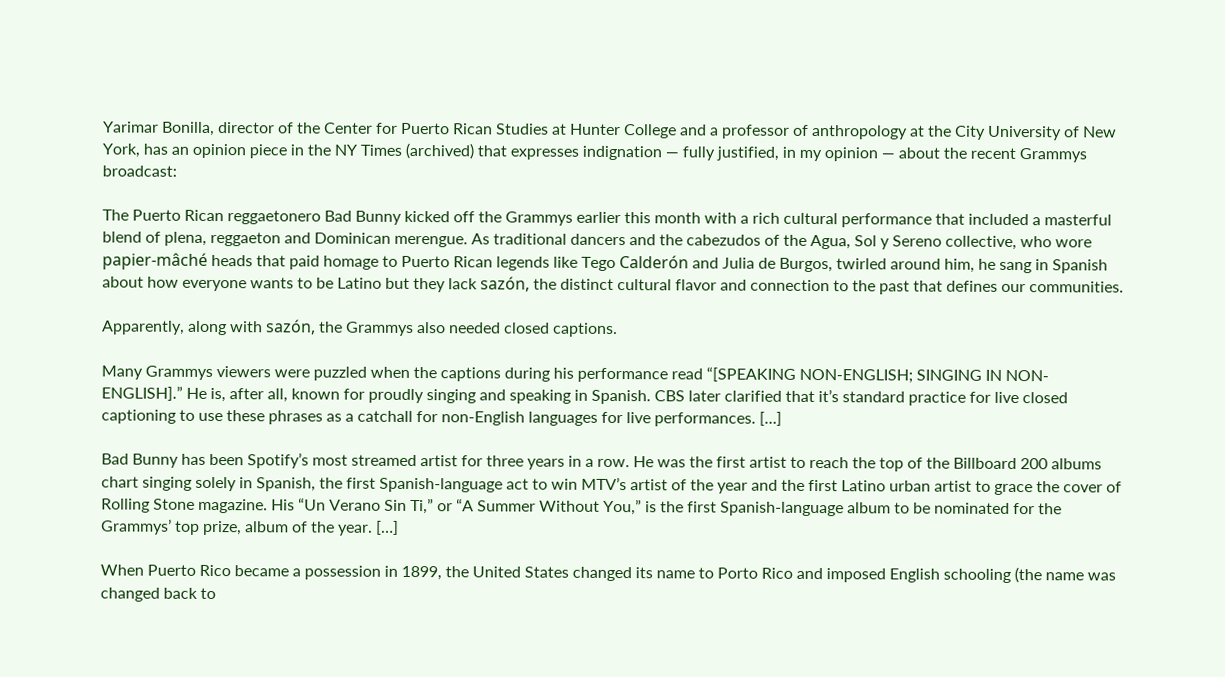Yarimar Bonilla, director of the Center for Puerto Rican Studies at Hunter College and a professor of anthropology at the City University of New York, has an opinion piece in the NY Times (archived) that expresses indignation — fully justified, in my opinion — about the recent Grammys broadcast:

The Puerto Rican reggaetonero Bad Bunny kicked off the Grammys earlier this month with a rich cultural performance that included a masterful blend of plena, reggaeton and Dominican merengue. As traditional dancers and the cabezudos of the Agua, Sol y Sereno collective, who wore papier-mâché heads that paid homage to Puerto Rican legends like Tego Calderón and Julia de Burgos, twirled around him, he sang in Spanish about how everyone wants to be Latino but they lack sazón, the distinct cultural flavor and connection to the past that defines our communities.

Apparently, along with sazón, the Grammys also needed closed captions.

Many Grammys viewers were puzzled when the captions during his performance read “[SPEAKING NON-ENGLISH; SINGING IN NON-ENGLISH].” He is, after all, known for proudly singing and speaking in Spanish. CBS later clarified that it’s standard practice for live closed captioning to use these phrases as a catchall for non-English languages for live performances. […]

Bad Bunny has been Spotify’s most streamed artist for three years in a row. He was the first artist to reach the top of the Billboard 200 albums chart singing solely in Spanish, the first Spanish-language act to win MTV’s artist of the year and the first Latino urban artist to grace the cover of Rolling Stone magazine. His “Un Verano Sin Ti,” or “A Summer Without You,” is the first Spanish-language album to be nominated for the Grammys’ top prize, album of the year. […]

When Puerto Rico became a possession in 1899, the United States changed its name to Porto Rico and imposed English schooling (the name was changed back to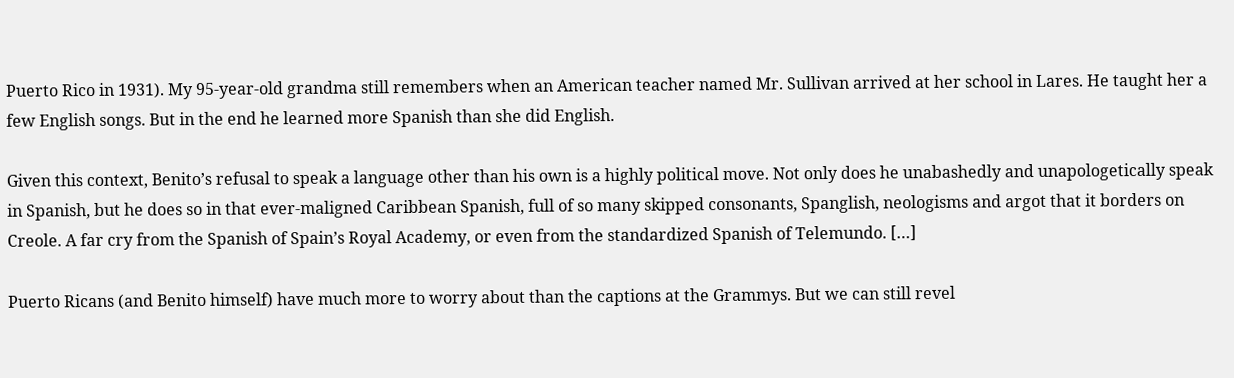Puerto Rico in 1931). My 95-year-old grandma still remembers when an American teacher named Mr. Sullivan arrived at her school in Lares. He taught her a few English songs. But in the end he learned more Spanish than she did English.

Given this context, Benito’s refusal to speak a language other than his own is a highly political move. Not only does he unabashedly and unapologetically speak in Spanish, but he does so in that ever-maligned Caribbean Spanish, full of so many skipped consonants, Spanglish, neologisms and argot that it borders on Creole. A far cry from the Spanish of Spain’s Royal Academy, or even from the standardized Spanish of Telemundo. […]

Puerto Ricans (and Benito himself) have much more to worry about than the captions at the Grammys. But we can still revel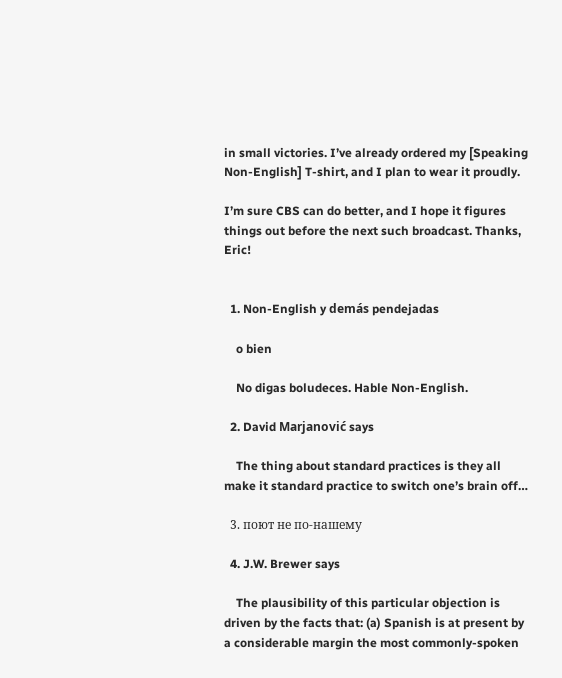in small victories. I’ve already ordered my [Speaking Non-English] T-shirt, and I plan to wear it proudly.

I’m sure CBS can do better, and I hope it figures things out before the next such broadcast. Thanks, Eric!


  1. Non-English y demás pendejadas

    o bien

    No digas boludeces. Hable Non-English.

  2. David Marjanović says

    The thing about standard practices is they all make it standard practice to switch one’s brain off…

  3. поют не по-нашему

  4. J.W. Brewer says

    The plausibility of this particular objection is driven by the facts that: (a) Spanish is at present by a considerable margin the most commonly-spoken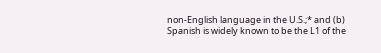non-English language in the U.S.;* and (b) Spanish is widely known to be the L1 of the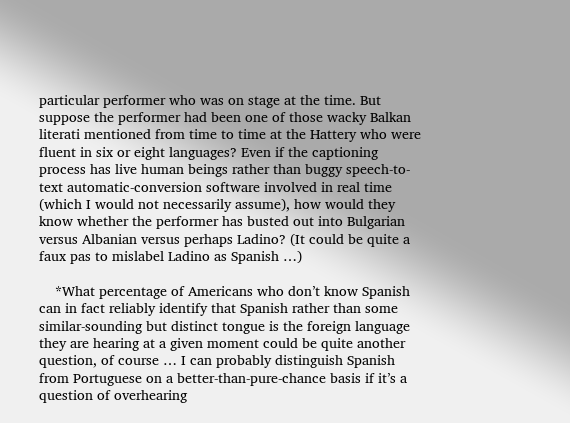particular performer who was on stage at the time. But suppose the performer had been one of those wacky Balkan literati mentioned from time to time at the Hattery who were fluent in six or eight languages? Even if the captioning process has live human beings rather than buggy speech-to-text automatic-conversion software involved in real time (which I would not necessarily assume), how would they know whether the performer has busted out into Bulgarian versus Albanian versus perhaps Ladino? (It could be quite a faux pas to mislabel Ladino as Spanish …)

    *What percentage of Americans who don’t know Spanish can in fact reliably identify that Spanish rather than some similar-sounding but distinct tongue is the foreign language they are hearing at a given moment could be quite another question, of course … I can probably distinguish Spanish from Portuguese on a better-than-pure-chance basis if it’s a question of overhearing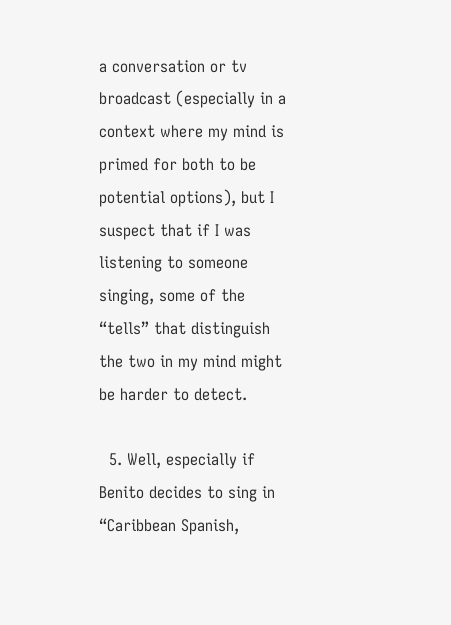a conversation or tv broadcast (especially in a context where my mind is primed for both to be potential options), but I suspect that if I was listening to someone singing, some of the “tells” that distinguish the two in my mind might be harder to detect.

  5. Well, especially if Benito decides to sing in “Caribbean Spanish,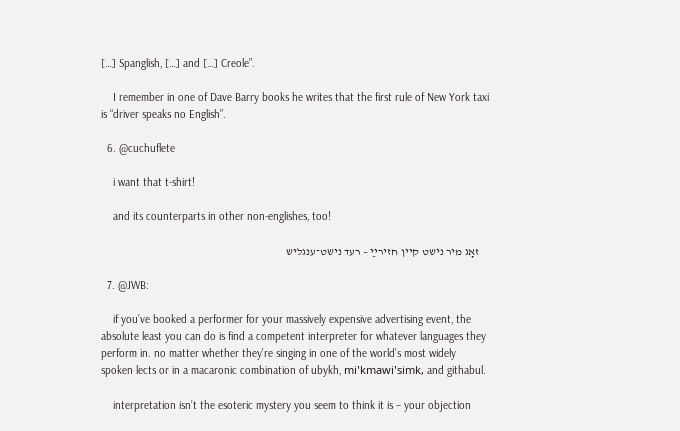[…] Spanglish, […] and […] Creole”.

    I remember in one of Dave Barry books he writes that the first rule of New York taxi is “driver speaks no English”.

  6. @cuchuflete

    i want that t-shirt!

    and its counterparts in other non-englishes, too!

    זאָג מיר נישט קײן חזירײַ – רעד נישט־ענגליש

  7. @JWB:

    if you’ve booked a performer for your massively expensive advertising event, the absolute least you can do is find a competent interpreter for whatever languages they perform in. no matter whether they’re singing in one of the world’s most widely spoken lects or in a macaronic combination of ubykh, miꞌkmawiꞌsimk, and githabul.

    interpretation isn’t the esoteric mystery you seem to think it is – your objection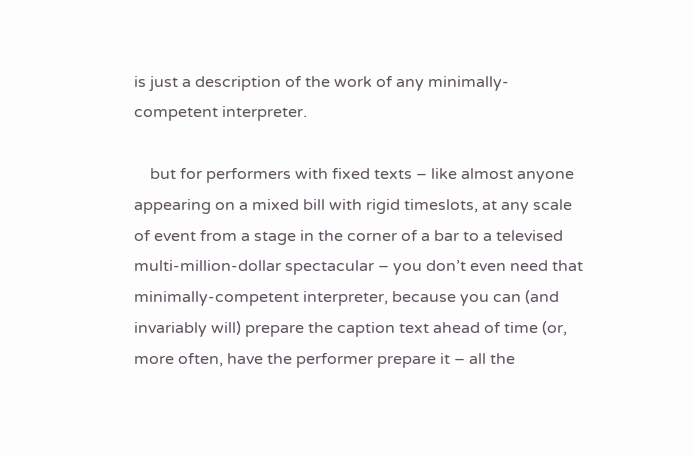is just a description of the work of any minimally-competent interpreter.

    but for performers with fixed texts – like almost anyone appearing on a mixed bill with rigid timeslots, at any scale of event from a stage in the corner of a bar to a televised multi-million-dollar spectacular – you don’t even need that minimally-competent interpreter, because you can (and invariably will) prepare the caption text ahead of time (or, more often, have the performer prepare it – all the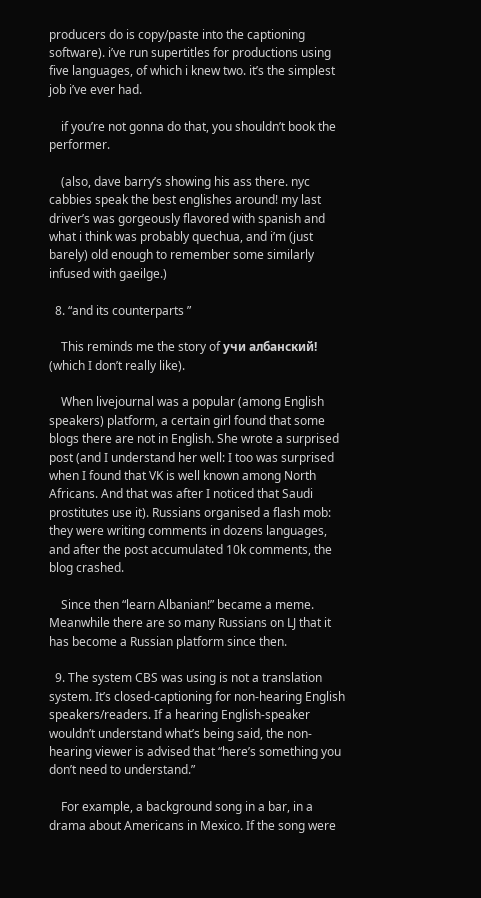producers do is copy/paste into the captioning software). i’ve run supertitles for productions using five languages, of which i knew two. it’s the simplest job i’ve ever had.

    if you’re not gonna do that, you shouldn’t book the performer.

    (also, dave barry’s showing his ass there. nyc cabbies speak the best englishes around! my last driver’s was gorgeously flavored with spanish and what i think was probably quechua, and i’m (just barely) old enough to remember some similarly infused with gaeilge.)

  8. “and its counterparts ”

    This reminds me the story of учи албанский! (which I don’t really like).

    When livejournal was a popular (among English speakers) platform, a certain girl found that some blogs there are not in English. She wrote a surprised post (and I understand her well: I too was surprised when I found that VK is well known among North Africans. And that was after I noticed that Saudi prostitutes use it). Russians organised a flash mob: they were writing comments in dozens languages, and after the post accumulated 10k comments, the blog crashed.

    Since then “learn Albanian!” became a meme. Meanwhile there are so many Russians on LJ that it has become a Russian platform since then.

  9. The system CBS was using is not a translation system. It’s closed-captioning for non-hearing English speakers/readers. If a hearing English-speaker wouldn’t understand what’s being said, the non-hearing viewer is advised that “here’s something you don’t need to understand.”

    For example, a background song in a bar, in a drama about Americans in Mexico. If the song were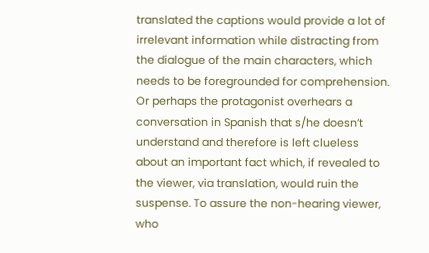translated the captions would provide a lot of irrelevant information while distracting from the dialogue of the main characters, which needs to be foregrounded for comprehension. Or perhaps the protagonist overhears a conversation in Spanish that s/he doesn’t understand and therefore is left clueless about an important fact which, if revealed to the viewer, via translation, would ruin the suspense. To assure the non-hearing viewer, who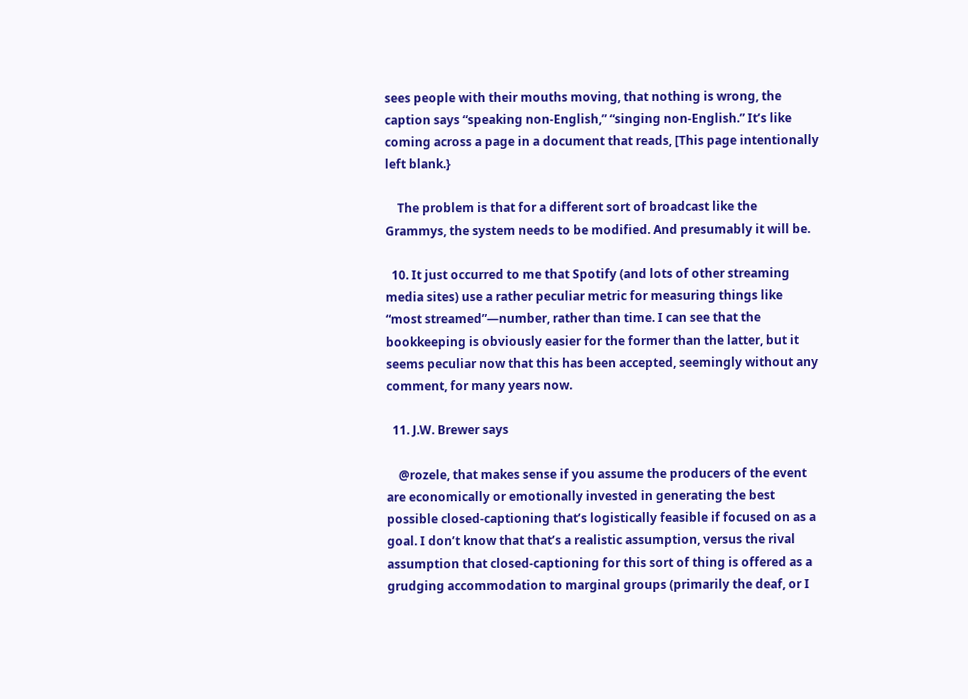sees people with their mouths moving, that nothing is wrong, the caption says “speaking non-English,” “singing non-English.” It’s like coming across a page in a document that reads, [This page intentionally left blank.}

    The problem is that for a different sort of broadcast like the Grammys, the system needs to be modified. And presumably it will be.

  10. It just occurred to me that Spotify (and lots of other streaming media sites) use a rather peculiar metric for measuring things like “most streamed”—number, rather than time. I can see that the bookkeeping is obviously easier for the former than the latter, but it seems peculiar now that this has been accepted, seemingly without any comment, for many years now.

  11. J.W. Brewer says

    @rozele, that makes sense if you assume the producers of the event are economically or emotionally invested in generating the best possible closed-captioning that’s logistically feasible if focused on as a goal. I don’t know that that’s a realistic assumption, versus the rival assumption that closed-captioning for this sort of thing is offered as a grudging accommodation to marginal groups (primarily the deaf, or I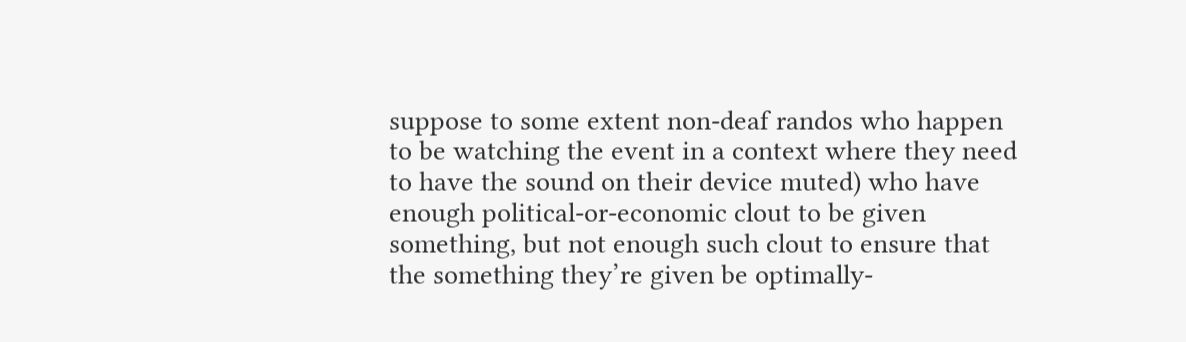suppose to some extent non-deaf randos who happen to be watching the event in a context where they need to have the sound on their device muted) who have enough political-or-economic clout to be given something, but not enough such clout to ensure that the something they’re given be optimally-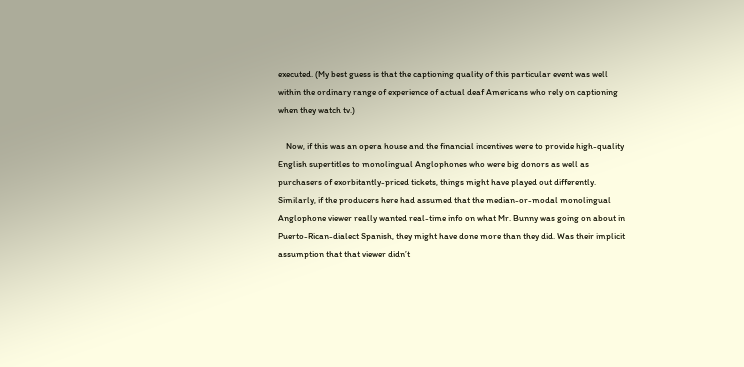executed. (My best guess is that the captioning quality of this particular event was well within the ordinary range of experience of actual deaf Americans who rely on captioning when they watch tv.)

    Now, if this was an opera house and the financial incentives were to provide high-quality English supertitles to monolingual Anglophones who were big donors as well as purchasers of exorbitantly-priced tickets, things might have played out differently. Similarly, if the producers here had assumed that the median-or-modal monolingual Anglophone viewer really wanted real-time info on what Mr. Bunny was going on about in Puerto-Rican-dialect Spanish, they might have done more than they did. Was their implicit assumption that that viewer didn’t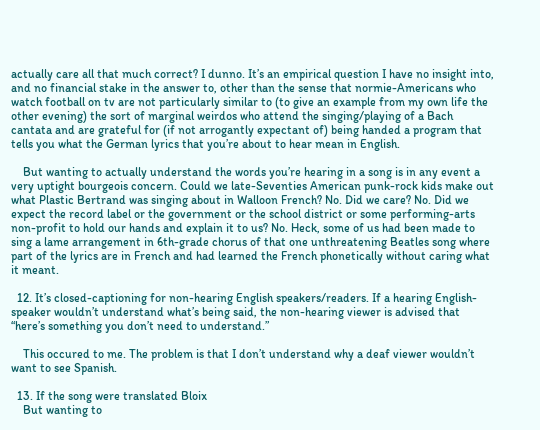actually care all that much correct? I dunno. It’s an empirical question I have no insight into, and no financial stake in the answer to, other than the sense that normie-Americans who watch football on tv are not particularly similar to (to give an example from my own life the other evening) the sort of marginal weirdos who attend the singing/playing of a Bach cantata and are grateful for (if not arrogantly expectant of) being handed a program that tells you what the German lyrics that you’re about to hear mean in English.

    But wanting to actually understand the words you’re hearing in a song is in any event a very uptight bourgeois concern. Could we late-Seventies American punk-rock kids make out what Plastic Bertrand was singing about in Walloon French? No. Did we care? No. Did we expect the record label or the government or the school district or some performing-arts non-profit to hold our hands and explain it to us? No. Heck, some of us had been made to sing a lame arrangement in 6th-grade chorus of that one unthreatening Beatles song where part of the lyrics are in French and had learned the French phonetically without caring what it meant.

  12. It’s closed-captioning for non-hearing English speakers/readers. If a hearing English-speaker wouldn’t understand what’s being said, the non-hearing viewer is advised that “here’s something you don’t need to understand.”

    This occured to me. The problem is that I don’t understand why a deaf viewer wouldn’t want to see Spanish.

  13. If the song were translated Bloix
    But wanting to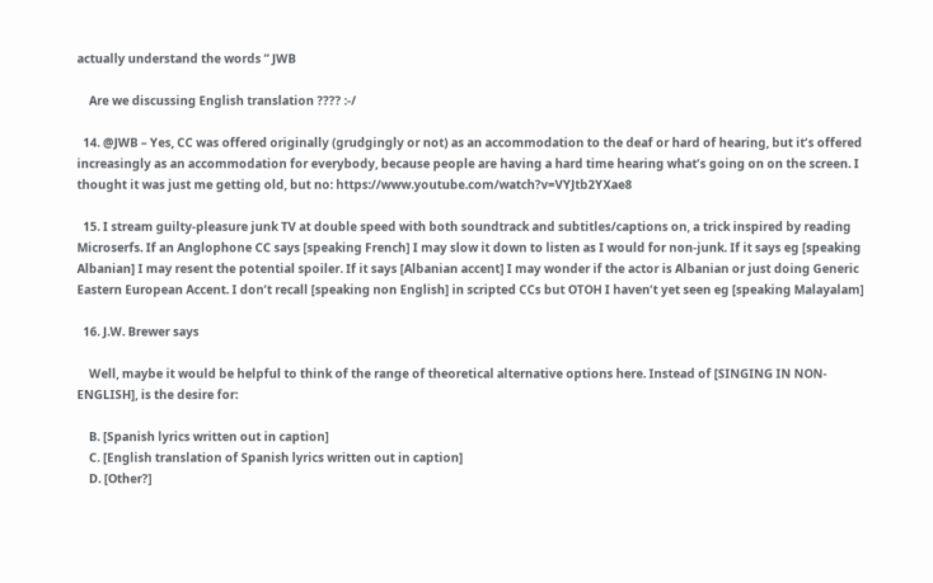actually understand the words ” JWB

    Are we discussing English translation ???? :-/

  14. @JWB – Yes, CC was offered originally (grudgingly or not) as an accommodation to the deaf or hard of hearing, but it’s offered increasingly as an accommodation for everybody, because people are having a hard time hearing what’s going on on the screen. I thought it was just me getting old, but no: https://www.youtube.com/watch?v=VYJtb2YXae8

  15. I stream guilty-pleasure junk TV at double speed with both soundtrack and subtitles/captions on, a trick inspired by reading Microserfs. If an Anglophone CC says [speaking French] I may slow it down to listen as I would for non-junk. If it says eg [speaking Albanian] I may resent the potential spoiler. If it says [Albanian accent] I may wonder if the actor is Albanian or just doing Generic Eastern European Accent. I don’t recall [speaking non English] in scripted CCs but OTOH I haven’t yet seen eg [speaking Malayalam]

  16. J.W. Brewer says

    Well, maybe it would be helpful to think of the range of theoretical alternative options here. Instead of [SINGING IN NON-ENGLISH], is the desire for:

    B. [Spanish lyrics written out in caption]
    C. [English translation of Spanish lyrics written out in caption]
    D. [Other?]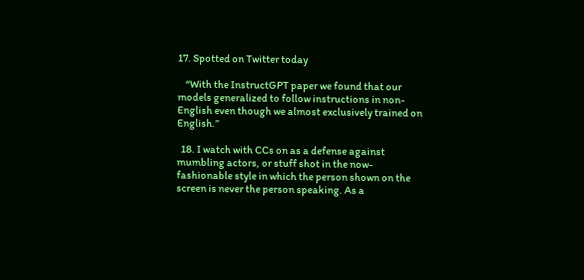17. Spotted on Twitter today

    “With the InstructGPT paper we found that our models generalized to follow instructions in non-English even though we almost exclusively trained on English.”

  18. I watch with CCs on as a defense against mumbling actors, or stuff shot in the now-fashionable style in which the person shown on the screen is never the person speaking. As a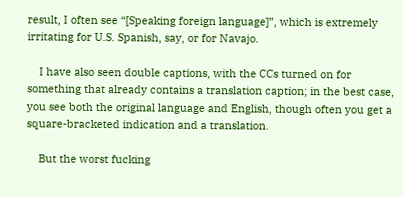result, I often see “[Speaking foreign language]”, which is extremely irritating for U.S. Spanish, say, or for Navajo.

    I have also seen double captions, with the CCs turned on for something that already contains a translation caption; in the best case, you see both the original language and English, though often you get a square-bracketed indication and a translation.

    But the worst fucking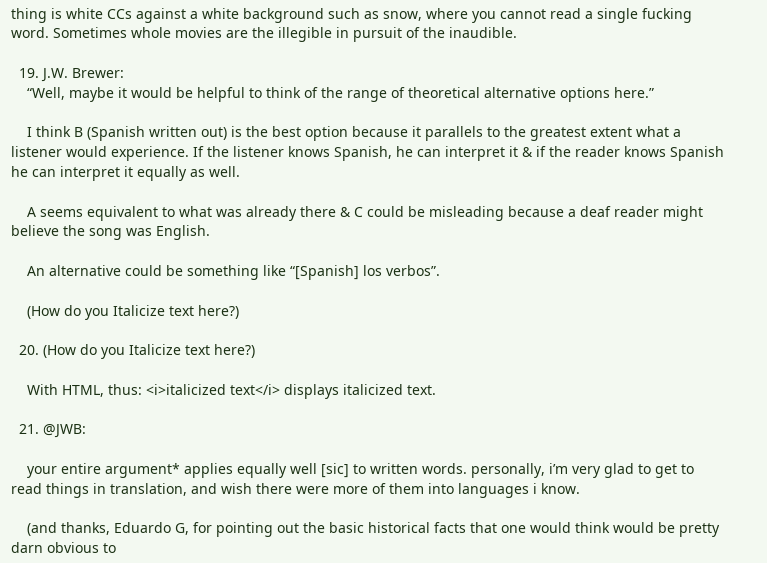thing is white CCs against a white background such as snow, where you cannot read a single fucking word. Sometimes whole movies are the illegible in pursuit of the inaudible.

  19. J.W. Brewer:
    “Well, maybe it would be helpful to think of the range of theoretical alternative options here.”

    I think B (Spanish written out) is the best option because it parallels to the greatest extent what a listener would experience. If the listener knows Spanish, he can interpret it & if the reader knows Spanish he can interpret it equally as well.

    A seems equivalent to what was already there & C could be misleading because a deaf reader might believe the song was English.

    An alternative could be something like “[Spanish] los verbos”.

    (How do you Italicize text here?)

  20. (How do you Italicize text here?)

    With HTML, thus: <i>italicized text</i> displays italicized text.

  21. @JWB:

    your entire argument* applies equally well [sic] to written words. personally, i’m very glad to get to read things in translation, and wish there were more of them into languages i know.

    (and thanks, Eduardo G, for pointing out the basic historical facts that one would think would be pretty darn obvious to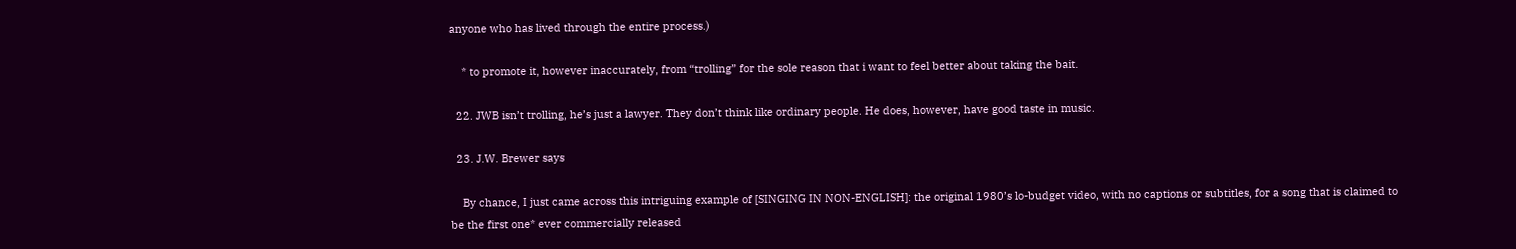anyone who has lived through the entire process.)

    * to promote it, however inaccurately, from “trolling” for the sole reason that i want to feel better about taking the bait.

  22. JWB isn’t trolling, he’s just a lawyer. They don’t think like ordinary people. He does, however, have good taste in music.

  23. J.W. Brewer says

    By chance, I just came across this intriguing example of [SINGING IN NON-ENGLISH]: the original 1980’s lo-budget video, with no captions or subtitles, for a song that is claimed to be the first one* ever commercially released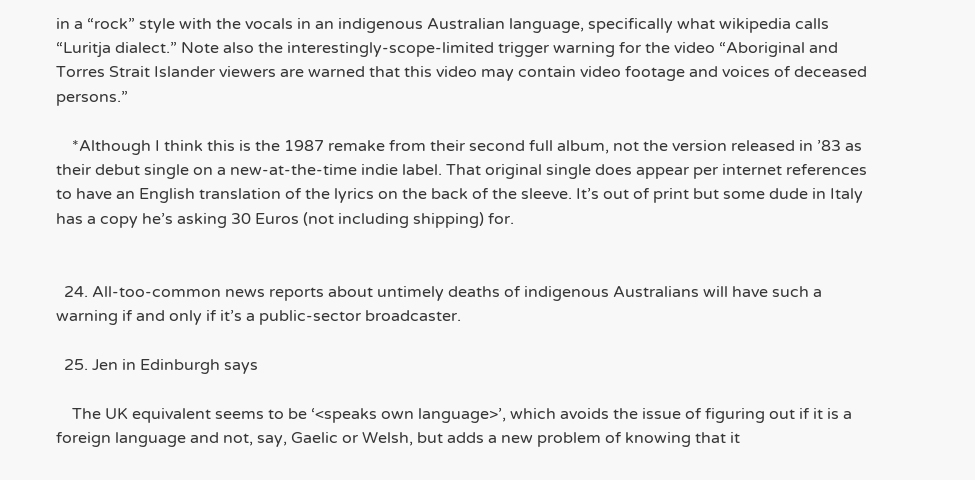in a “rock” style with the vocals in an indigenous Australian language, specifically what wikipedia calls “Luritja dialect.” Note also the interestingly-scope-limited trigger warning for the video “Aboriginal and Torres Strait Islander viewers are warned that this video may contain video footage and voices of deceased persons.”

    *Although I think this is the 1987 remake from their second full album, not the version released in ’83 as their debut single on a new-at-the-time indie label. That original single does appear per internet references to have an English translation of the lyrics on the back of the sleeve. It’s out of print but some dude in Italy has a copy he’s asking 30 Euros (not including shipping) for.


  24. All-too-common news reports about untimely deaths of indigenous Australians will have such a warning if and only if it’s a public-sector broadcaster.

  25. Jen in Edinburgh says

    The UK equivalent seems to be ‘<speaks own language>’, which avoids the issue of figuring out if it is a foreign language and not, say, Gaelic or Welsh, but adds a new problem of knowing that it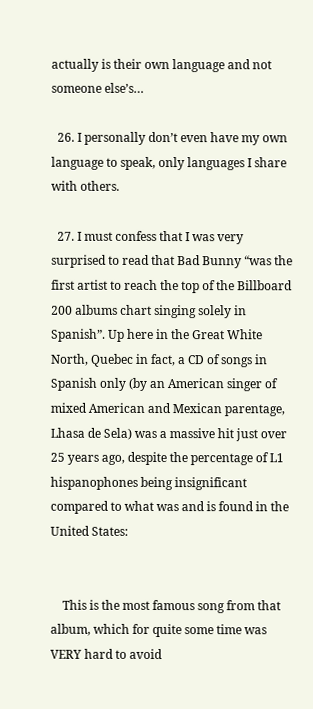actually is their own language and not someone else’s…

  26. I personally don’t even have my own language to speak, only languages I share with others.

  27. I must confess that I was very surprised to read that Bad Bunny “was the first artist to reach the top of the Billboard 200 albums chart singing solely in Spanish”. Up here in the Great White North, Quebec in fact, a CD of songs in Spanish only (by an American singer of mixed American and Mexican parentage, Lhasa de Sela) was a massive hit just over 25 years ago, despite the percentage of L1 hispanophones being insignificant compared to what was and is found in the United States:


    This is the most famous song from that album, which for quite some time was VERY hard to avoid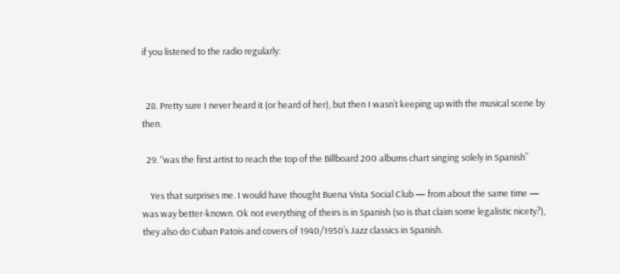if you listened to the radio regularly:


  28. Pretty sure I never heard it (or heard of her), but then I wasn’t keeping up with the musical scene by then.

  29. “was the first artist to reach the top of the Billboard 200 albums chart singing solely in Spanish”

    Yes that surprises me. I would have thought Buena Vista Social Club — from about the same time — was way better-known. Ok not everything of theirs is in Spanish (so is that claim some legalistic nicety?), they also do Cuban Patois and covers of 1940/1950’s Jazz classics in Spanish.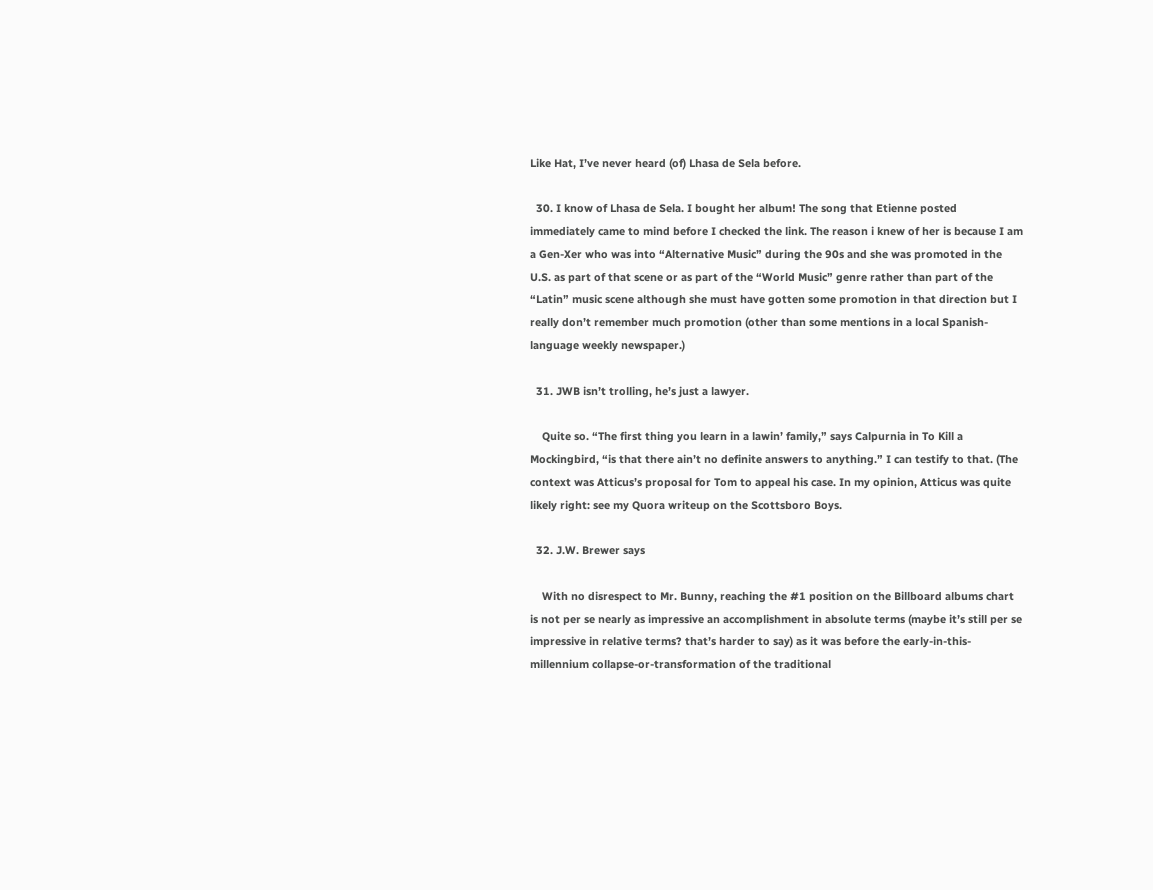Like Hat, I’ve never heard (of) Lhasa de Sela before.

  30. I know of Lhasa de Sela. I bought her album! The song that Etienne posted immediately came to mind before I checked the link. The reason i knew of her is because I am a Gen-Xer who was into “Alternative Music” during the 90s and she was promoted in the U.S. as part of that scene or as part of the “World Music” genre rather than part of the “Latin” music scene although she must have gotten some promotion in that direction but I really don’t remember much promotion (other than some mentions in a local Spanish-language weekly newspaper.)

  31. JWB isn’t trolling, he’s just a lawyer.

    Quite so. “The first thing you learn in a lawin’ family,” says Calpurnia in To Kill a Mockingbird, “is that there ain’t no definite answers to anything.” I can testify to that. (The context was Atticus’s proposal for Tom to appeal his case. In my opinion, Atticus was quite likely right: see my Quora writeup on the Scottsboro Boys.

  32. J.W. Brewer says

    With no disrespect to Mr. Bunny, reaching the #1 position on the Billboard albums chart is not per se nearly as impressive an accomplishment in absolute terms (maybe it’s still per se impressive in relative terms? that’s harder to say) as it was before the early-in-this-millennium collapse-or-transformation of the traditional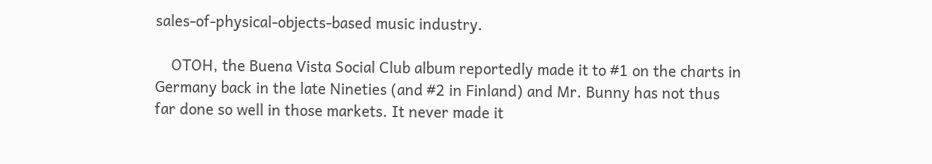sales-of-physical-objects-based music industry.

    OTOH, the Buena Vista Social Club album reportedly made it to #1 on the charts in Germany back in the late Nineties (and #2 in Finland) and Mr. Bunny has not thus far done so well in those markets. It never made it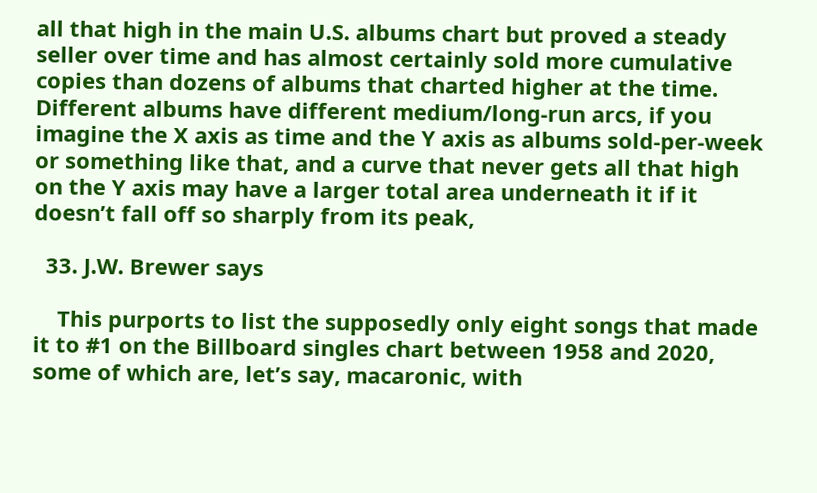all that high in the main U.S. albums chart but proved a steady seller over time and has almost certainly sold more cumulative copies than dozens of albums that charted higher at the time. Different albums have different medium/long-run arcs, if you imagine the X axis as time and the Y axis as albums sold-per-week or something like that, and a curve that never gets all that high on the Y axis may have a larger total area underneath it if it doesn’t fall off so sharply from its peak,

  33. J.W. Brewer says

    This purports to list the supposedly only eight songs that made it to #1 on the Billboard singles chart between 1958 and 2020, some of which are, let’s say, macaronic, with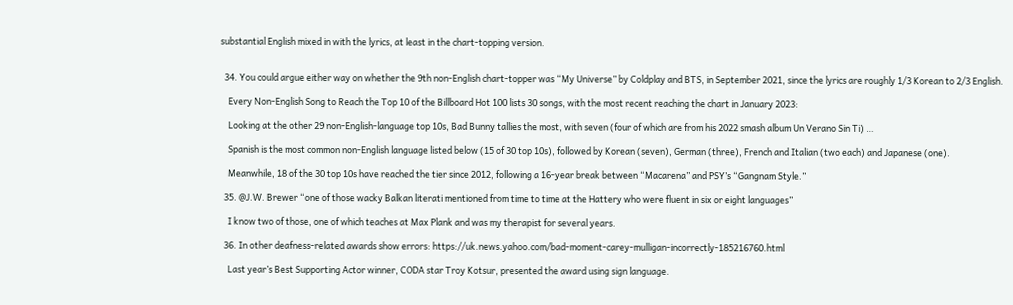substantial English mixed in with the lyrics, at least in the chart-topping version.


  34. You could argue either way on whether the 9th non-English chart-topper was “My Universe” by Coldplay and BTS, in September 2021, since the lyrics are roughly 1/3 Korean to 2/3 English.

    Every Non-English Song to Reach the Top 10 of the Billboard Hot 100 lists 30 songs, with the most recent reaching the chart in January 2023:

    Looking at the other 29 non-English-language top 10s, Bad Bunny tallies the most, with seven (four of which are from his 2022 smash album Un Verano Sin Ti) …

    Spanish is the most common non-English language listed below (15 of 30 top 10s), followed by Korean (seven), German (three), French and Italian (two each) and Japanese (one).

    Meanwhile, 18 of the 30 top 10s have reached the tier since 2012, following a 16-year break between “Macarena” and PSY’s “Gangnam Style.”

  35. @J.W. Brewer “one of those wacky Balkan literati mentioned from time to time at the Hattery who were fluent in six or eight languages”

    I know two of those, one of which teaches at Max Plank and was my therapist for several years.

  36. In other deafness-related awards show errors: https://uk.news.yahoo.com/bad-moment-carey-mulligan-incorrectly-185216760.html

    Last year’s Best Supporting Actor winner, CODA star Troy Kotsur, presented the award using sign language.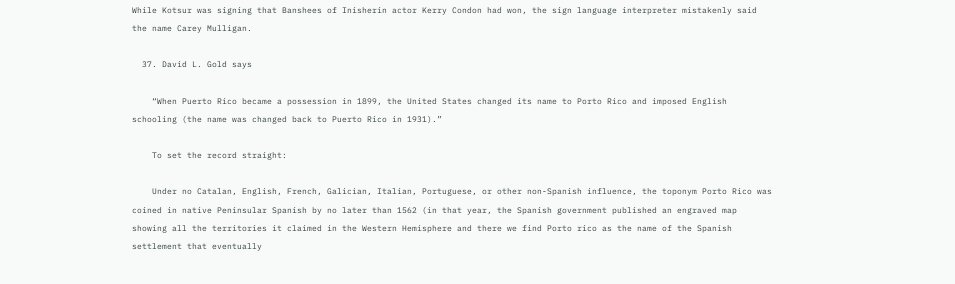While Kotsur was signing that Banshees of Inisherin actor Kerry Condon had won, the sign language interpreter mistakenly said the name Carey Mulligan.

  37. David L. Gold says

    “When Puerto Rico became a possession in 1899, the United States changed its name to Porto Rico and imposed English schooling (the name was changed back to Puerto Rico in 1931).”

    To set the record straight:

    Under no Catalan, English, French, Galician, Italian, Portuguese, or other non-Spanish influence, the toponym Porto Rico was coined in native Peninsular Spanish by no later than 1562 (in that year, the Spanish government published an engraved map showing all the territories it claimed in the Western Hemisphere and there we find Porto rico as the name of the Spanish settlement that eventually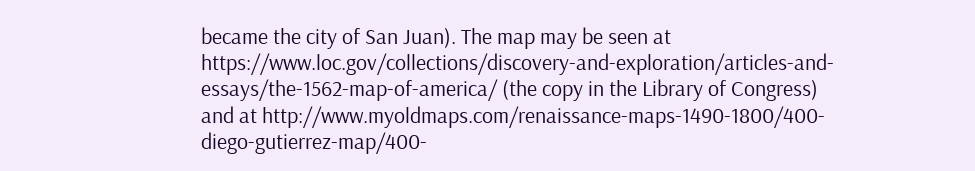became the city of San Juan). The map may be seen at https://www.loc.gov/collections/discovery-and-exploration/articles-and-essays/the-1562-map-of-america/ (the copy in the Library of Congress) and at http://www.myoldmaps.com/renaissance-maps-1490-1800/400-diego-gutierrez-map/400-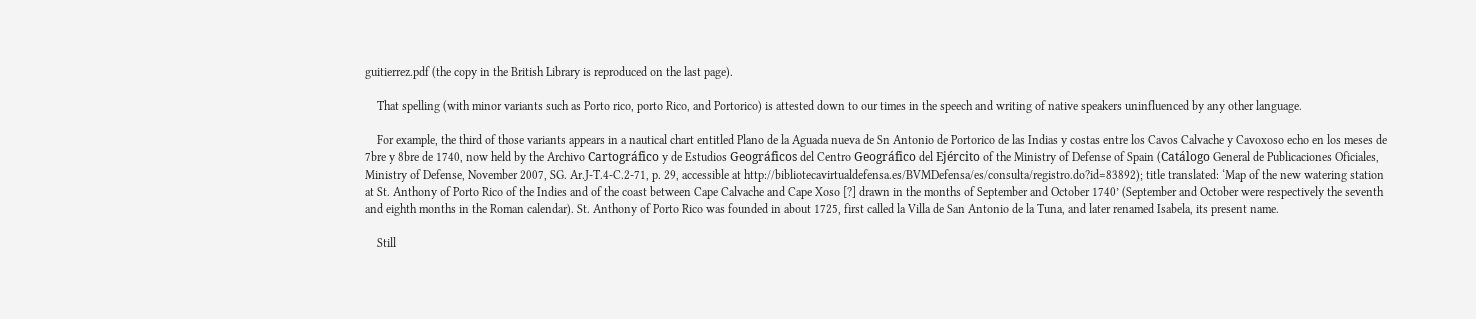guitierrez.pdf (the copy in the British Library is reproduced on the last page).

    That spelling (with minor variants such as Porto rico, porto Rico, and Portorico) is attested down to our times in the speech and writing of native speakers uninfluenced by any other language.

    For example, the third of those variants appears in a nautical chart entitled Plano de la Aguada nueva de Sn Antonio de Portorico de las Indias y costas entre los Cavos Calvache y Cavoxoso echo en los meses de 7bre y 8bre de 1740, now held by the Archivo Cartográfico y de Estudios Geográficos del Centro Geográfico del Ejército of the Ministry of Defense of Spain (Catálogo General de Publicaciones Oficiales, Ministry of Defense, November 2007, SG. Ar.J-T.4-C.2-71, p. 29, accessible at http://bibliotecavirtualdefensa.es/BVMDefensa/es/consulta/registro.do?id=83892); title translated: ‘Map of the new watering station at St. Anthony of Porto Rico of the Indies and of the coast between Cape Calvache and Cape Xoso [?] drawn in the months of September and October 1740’ (September and October were respectively the seventh and eighth months in the Roman calendar). St. Anthony of Porto Rico was founded in about 1725, first called la Villa de San Antonio de la Tuna, and later renamed Isabela, its present name.

    Still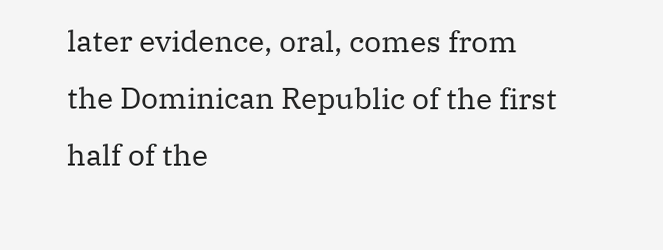later evidence, oral, comes from the Dominican Republic of the first half of the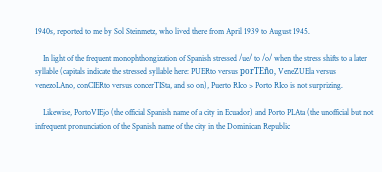1940s, reported to me by Sol Steinmetz, who lived there from April 1939 to August 1945.

    In light of the frequent monophthongization of Spanish stressed /ue/ to /o/ when the stress shifts to a later syllable (capitals indicate the stressed syllable here: PUERto versus porTEño, VeneZUEla versus venezoLAno, conCIERto versus concerTISta, and so on), Puerto RIco > Porto RIco is not surprizing.

    Likewise, PortoVIEjo (the official Spanish name of a city in Ecuador) and Porto PLAta (the unofficial but not infrequent pronunciation of the Spanish name of the city in the Dominican Republic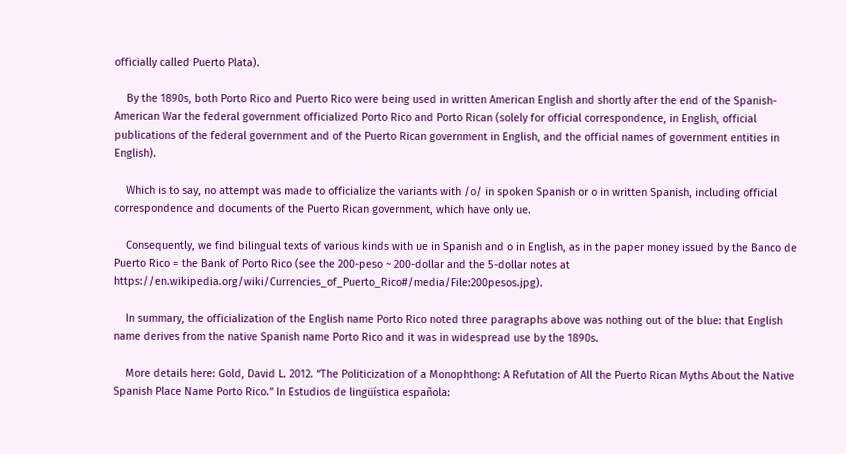officially called Puerto Plata).

    By the 1890s, both Porto Rico and Puerto Rico were being used in written American English and shortly after the end of the Spanish-American War the federal government officialized Porto Rico and Porto Rican (solely for official correspondence, in English, official publications of the federal government and of the Puerto Rican government in English, and the official names of government entities in English).

    Which is to say, no attempt was made to officialize the variants with /o/ in spoken Spanish or o in written Spanish, including official correspondence and documents of the Puerto Rican government, which have only ue.

    Consequently, we find bilingual texts of various kinds with ue in Spanish and o in English, as in the paper money issued by the Banco de Puerto Rico = the Bank of Porto Rico (see the 200-peso ~ 200-dollar and the 5-dollar notes at https://en.wikipedia.org/wiki/Currencies_of_Puerto_Rico#/media/File:200pesos.jpg).

    In summary, the officialization of the English name Porto Rico noted three paragraphs above was nothing out of the blue: that English name derives from the native Spanish name Porto Rico and it was in widespread use by the 1890s.

    More details here: Gold, David L. 2012. “The Politicization of a Monophthong: A Refutation of All the Puerto Rican Myths About the Native Spanish Place Name Porto Rico.” In Estudios de lingüística española: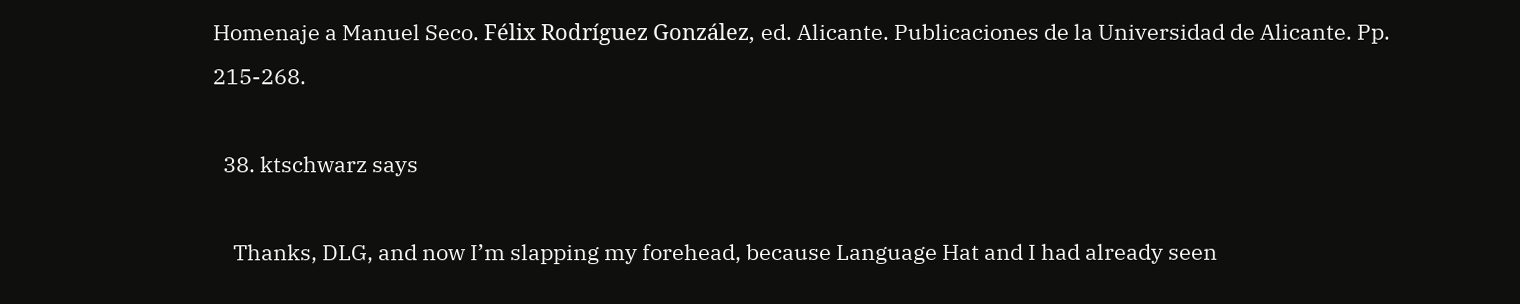Homenaje a Manuel Seco. Félix Rodríguez González, ed. Alicante. Publicaciones de la Universidad de Alicante. Pp. 215-268.

  38. ktschwarz says

    Thanks, DLG, and now I’m slapping my forehead, because Language Hat and I had already seen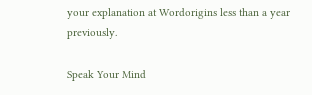your explanation at Wordorigins less than a year previously.

Speak Your Mind